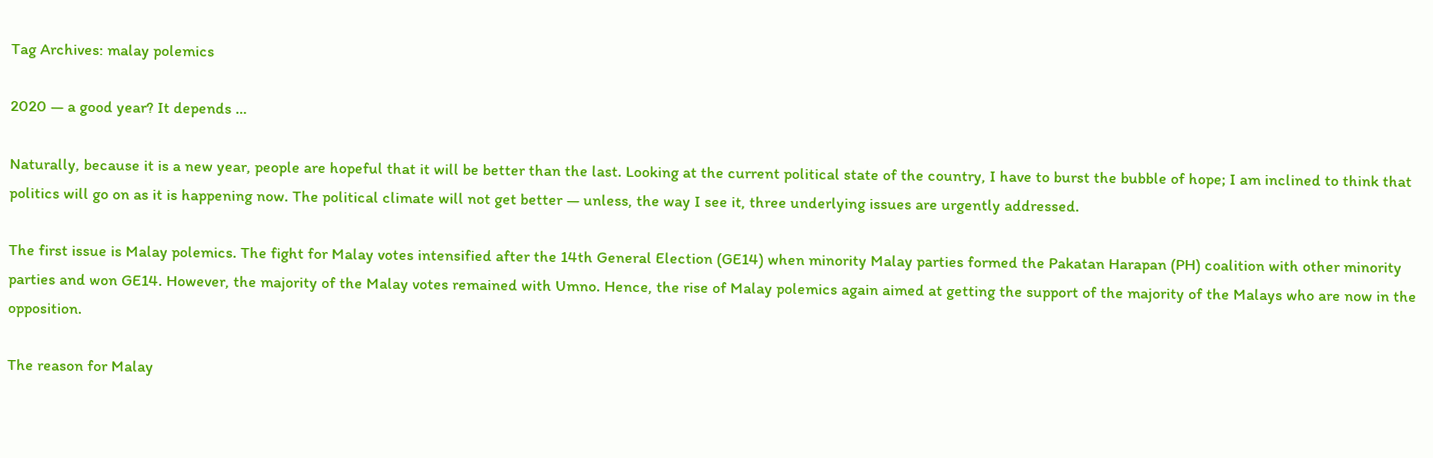Tag Archives: malay polemics

2020 — a good year? It depends …

Naturally, because it is a new year, people are hopeful that it will be better than the last. Looking at the current political state of the country, I have to burst the bubble of hope; I am inclined to think that politics will go on as it is happening now. The political climate will not get better — unless, the way I see it, three underlying issues are urgently addressed.

The first issue is Malay polemics. The fight for Malay votes intensified after the 14th General Election (GE14) when minority Malay parties formed the Pakatan Harapan (PH) coalition with other minority parties and won GE14. However, the majority of the Malay votes remained with Umno. Hence, the rise of Malay polemics again aimed at getting the support of the majority of the Malays who are now in the opposition.

The reason for Malay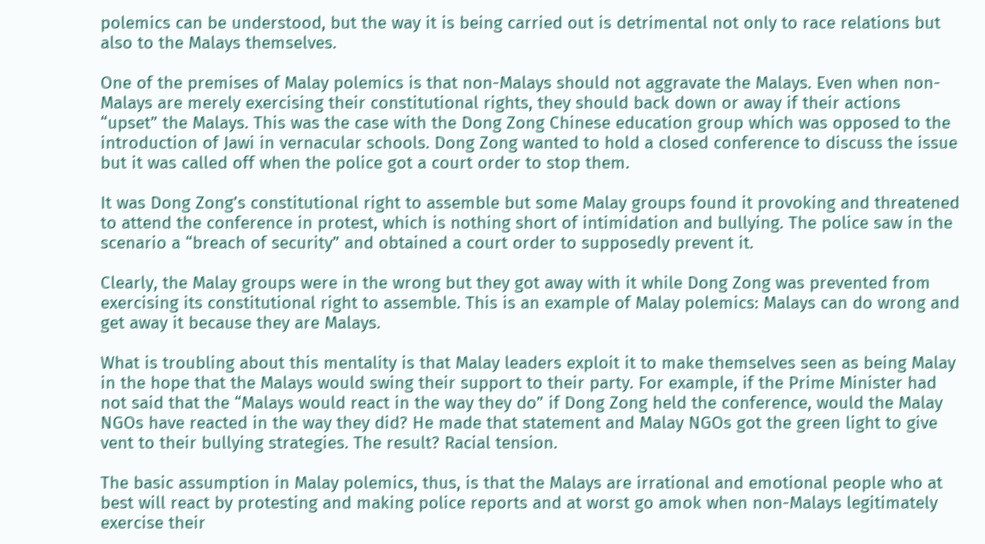polemics can be understood, but the way it is being carried out is detrimental not only to race relations but also to the Malays themselves.

One of the premises of Malay polemics is that non-Malays should not aggravate the Malays. Even when non-Malays are merely exercising their constitutional rights, they should back down or away if their actions “upset” the Malays. This was the case with the Dong Zong Chinese education group which was opposed to the introduction of Jawi in vernacular schools. Dong Zong wanted to hold a closed conference to discuss the issue but it was called off when the police got a court order to stop them.

It was Dong Zong’s constitutional right to assemble but some Malay groups found it provoking and threatened to attend the conference in protest, which is nothing short of intimidation and bullying. The police saw in the scenario a “breach of security” and obtained a court order to supposedly prevent it.

Clearly, the Malay groups were in the wrong but they got away with it while Dong Zong was prevented from exercising its constitutional right to assemble. This is an example of Malay polemics: Malays can do wrong and get away it because they are Malays.

What is troubling about this mentality is that Malay leaders exploit it to make themselves seen as being Malay in the hope that the Malays would swing their support to their party. For example, if the Prime Minister had not said that the “Malays would react in the way they do” if Dong Zong held the conference, would the Malay NGOs have reacted in the way they did? He made that statement and Malay NGOs got the green light to give vent to their bullying strategies. The result? Racial tension.

The basic assumption in Malay polemics, thus, is that the Malays are irrational and emotional people who at best will react by protesting and making police reports and at worst go amok when non-Malays legitimately exercise their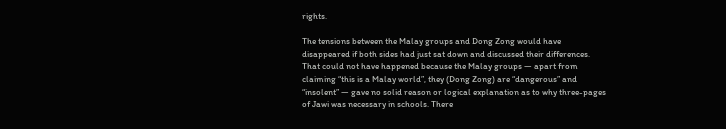rights.

The tensions between the Malay groups and Dong Zong would have disappeared if both sides had just sat down and discussed their differences. That could not have happened because the Malay groups — apart from claiming “this is a Malay world”, they (Dong Zong) are “dangerous” and “insolent” — gave no solid reason or logical explanation as to why three-pages of Jawi was necessary in schools. There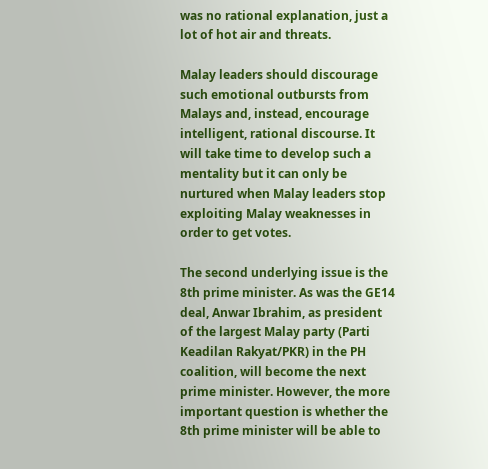was no rational explanation, just a lot of hot air and threats.

Malay leaders should discourage such emotional outbursts from Malays and, instead, encourage intelligent, rational discourse. It will take time to develop such a mentality but it can only be nurtured when Malay leaders stop exploiting Malay weaknesses in order to get votes.

The second underlying issue is the 8th prime minister. As was the GE14 deal, Anwar Ibrahim, as president of the largest Malay party (Parti Keadilan Rakyat/PKR) in the PH coalition, will become the next prime minister. However, the more important question is whether the 8th prime minister will be able to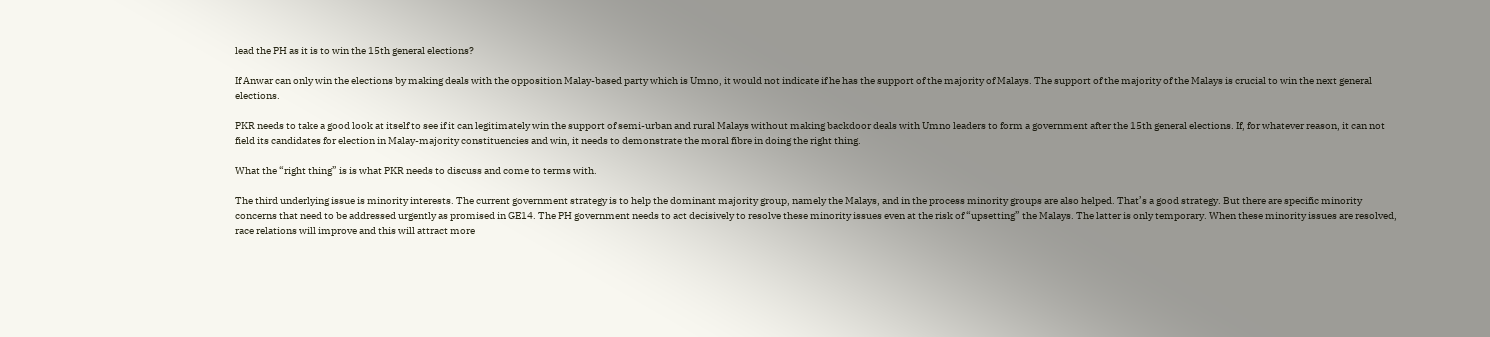lead the PH as it is to win the 15th general elections?

If Anwar can only win the elections by making deals with the opposition Malay-based party which is Umno, it would not indicate if he has the support of the majority of Malays. The support of the majority of the Malays is crucial to win the next general elections.

PKR needs to take a good look at itself to see if it can legitimately win the support of semi-urban and rural Malays without making backdoor deals with Umno leaders to form a government after the 15th general elections. If, for whatever reason, it can not field its candidates for election in Malay-majority constituencies and win, it needs to demonstrate the moral fibre in doing the right thing.

What the “right thing” is is what PKR needs to discuss and come to terms with.

The third underlying issue is minority interests. The current government strategy is to help the dominant majority group, namely the Malays, and in the process minority groups are also helped. That’s a good strategy. But there are specific minority concerns that need to be addressed urgently as promised in GE14. The PH government needs to act decisively to resolve these minority issues even at the risk of “upsetting” the Malays. The latter is only temporary. When these minority issues are resolved, race relations will improve and this will attract more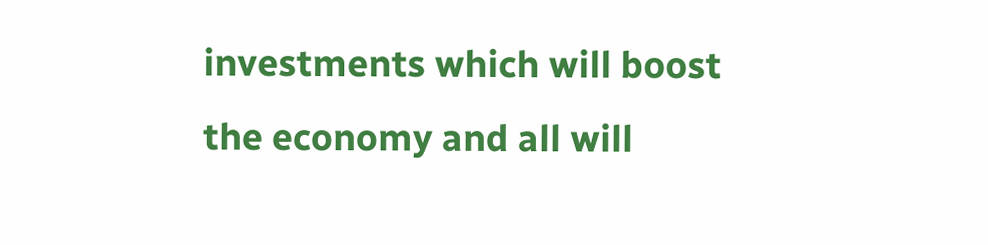investments which will boost the economy and all will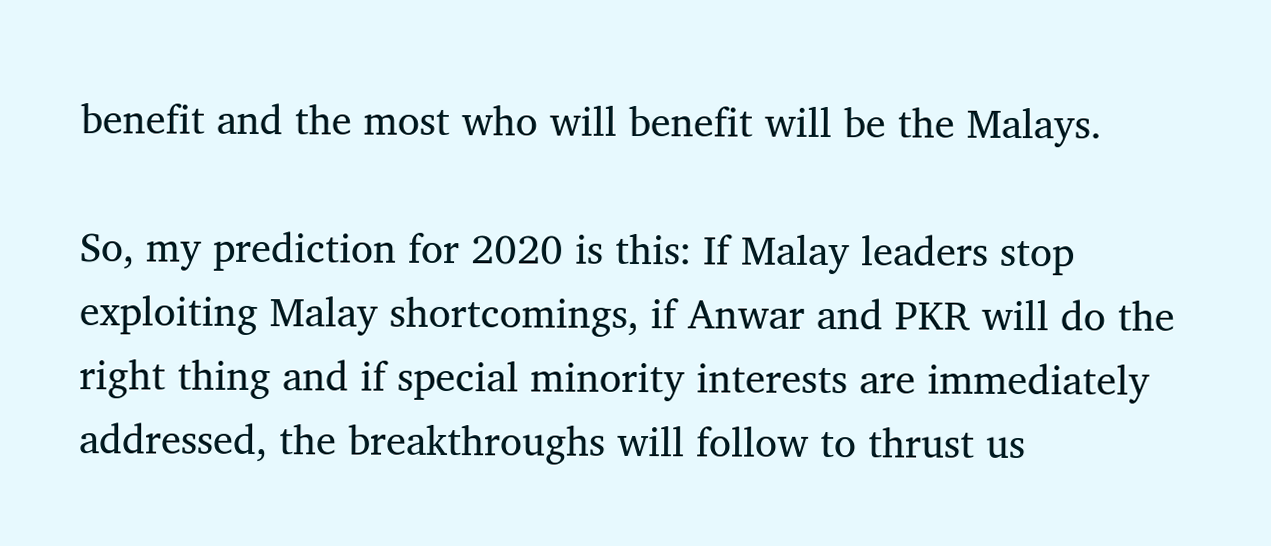benefit and the most who will benefit will be the Malays.

So, my prediction for 2020 is this: If Malay leaders stop exploiting Malay shortcomings, if Anwar and PKR will do the right thing and if special minority interests are immediately addressed, the breakthroughs will follow to thrust us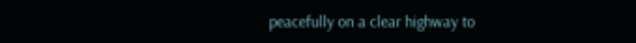peacefully on a clear highway to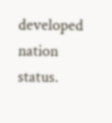developed nation status.